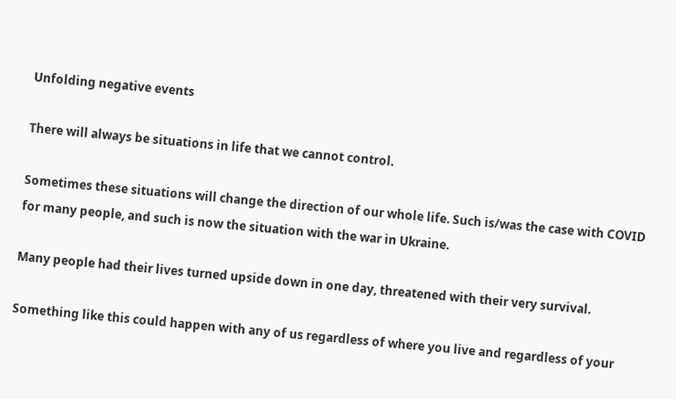Unfolding negative events

There will always be situations in life that we cannot control.

Sometimes these situations will change the direction of our whole life. Such is/was the case with COVID for many people, and such is now the situation with the war in Ukraine.

Many people had their lives turned upside down in one day, threatened with their very survival.

Something like this could happen with any of us regardless of where you live and regardless of your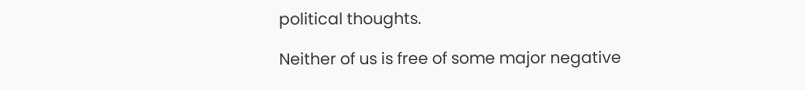political thoughts.

Neither of us is free of some major negative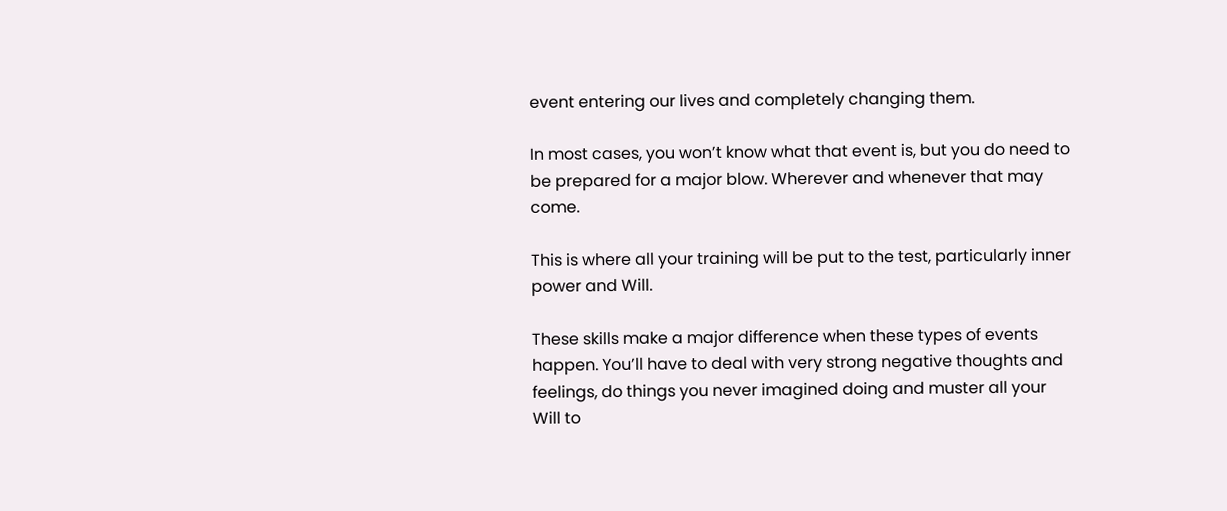event entering our lives and completely changing them.

In most cases, you won’t know what that event is, but you do need to be prepared for a major blow. Wherever and whenever that may come.

This is where all your training will be put to the test, particularly inner power and Will.

These skills make a major difference when these types of events happen. You’ll have to deal with very strong negative thoughts and feelings, do things you never imagined doing and muster all your Will to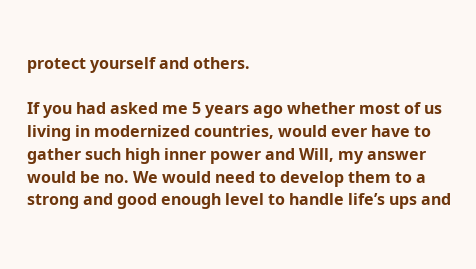protect yourself and others.

If you had asked me 5 years ago whether most of us living in modernized countries, would ever have to gather such high inner power and Will, my answer would be no. We would need to develop them to a strong and good enough level to handle life’s ups and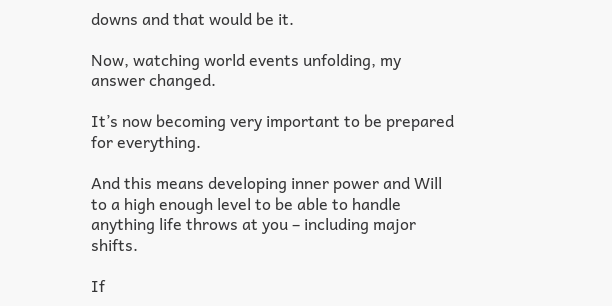downs and that would be it.

Now, watching world events unfolding, my answer changed.

It’s now becoming very important to be prepared for everything.

And this means developing inner power and Will to a high enough level to be able to handle anything life throws at you – including major shifts.

If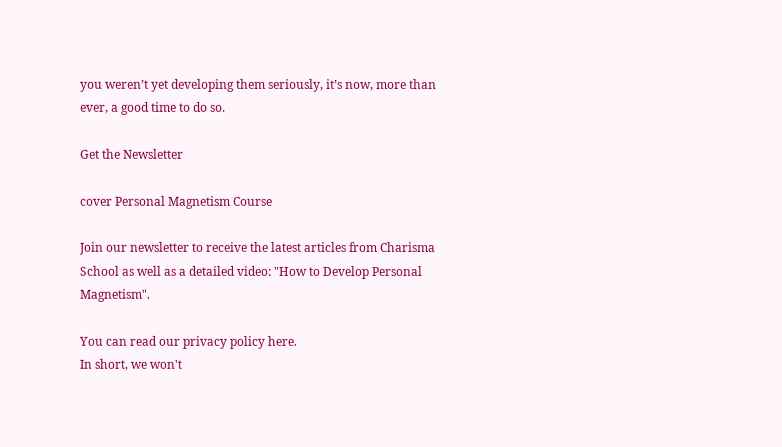you weren’t yet developing them seriously, it’s now, more than ever, a good time to do so.

Get the Newsletter

cover Personal Magnetism Course

Join our newsletter to receive the latest articles from Charisma School as well as a detailed video: "How to Develop Personal Magnetism".

You can read our privacy policy here.
In short, we won't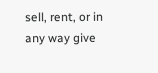sell, rent, or in any way give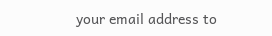your email address to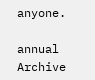anyone.

annual Archive